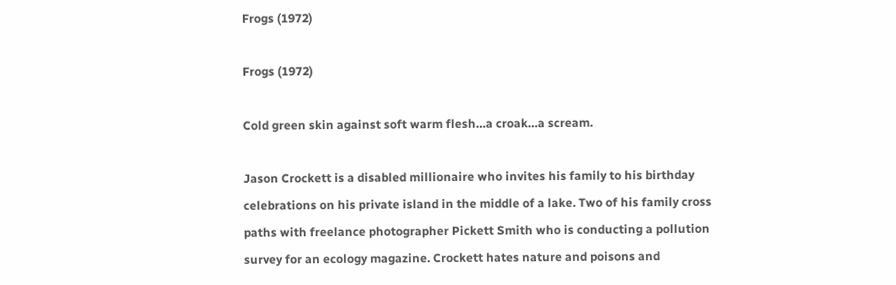Frogs (1972)

Frogs (1972)

Cold green skin against soft warm flesh…a croak…a scream.

Jason Crockett is a disabled millionaire who invites his family to his birthday celebrations on his private island in the middle of a lake. Two of his family cross paths with freelance photographer Pickett Smith who is conducting a pollution survey for an ecology magazine. Crockett hates nature and poisons and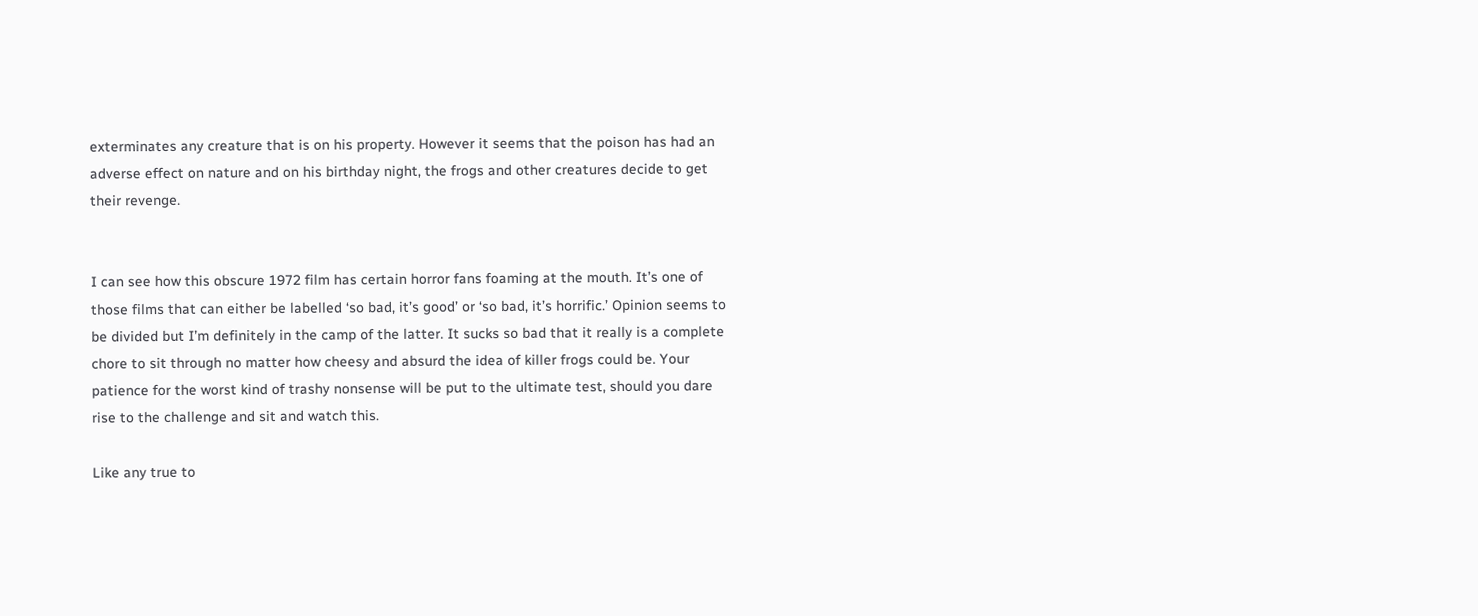exterminates any creature that is on his property. However it seems that the poison has had an adverse effect on nature and on his birthday night, the frogs and other creatures decide to get their revenge.


I can see how this obscure 1972 film has certain horror fans foaming at the mouth. It’s one of those films that can either be labelled ‘so bad, it’s good’ or ‘so bad, it’s horrific.’ Opinion seems to be divided but I’m definitely in the camp of the latter. It sucks so bad that it really is a complete chore to sit through no matter how cheesy and absurd the idea of killer frogs could be. Your patience for the worst kind of trashy nonsense will be put to the ultimate test, should you dare rise to the challenge and sit and watch this.

Like any true to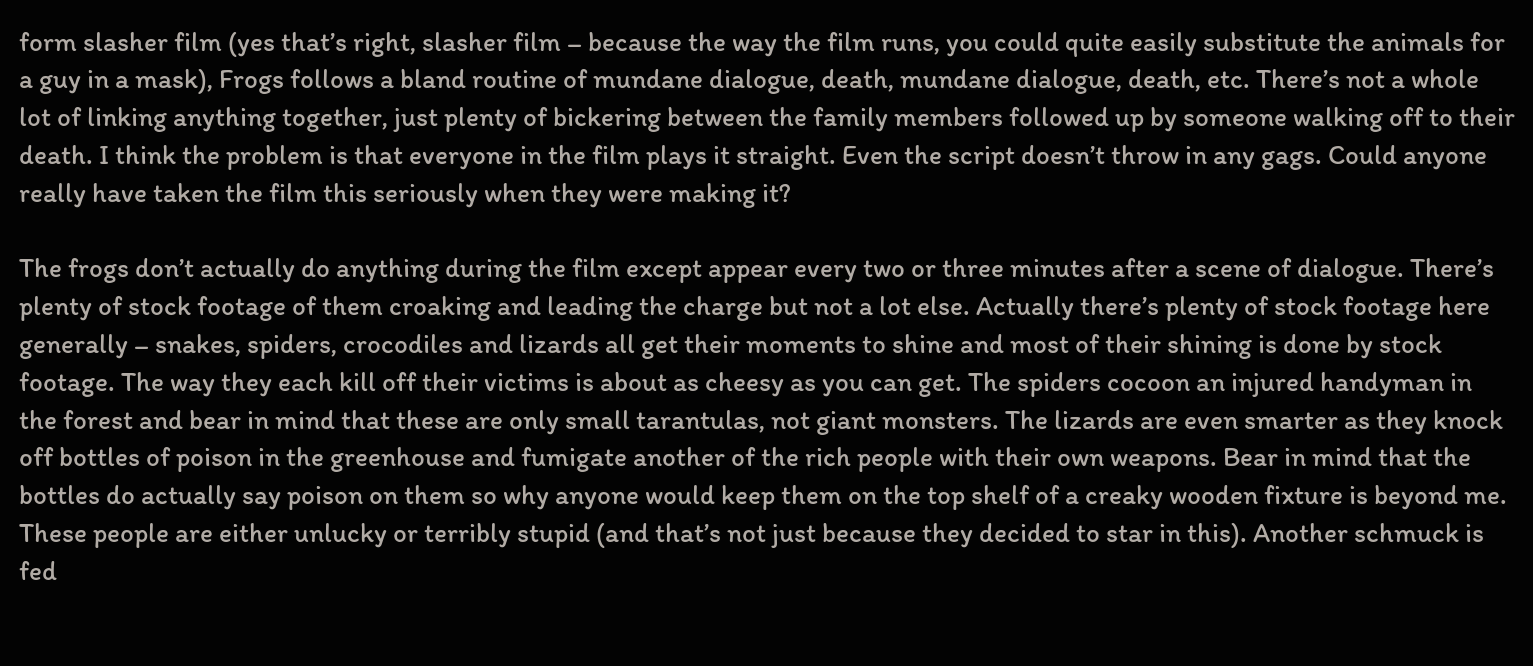form slasher film (yes that’s right, slasher film – because the way the film runs, you could quite easily substitute the animals for a guy in a mask), Frogs follows a bland routine of mundane dialogue, death, mundane dialogue, death, etc. There’s not a whole lot of linking anything together, just plenty of bickering between the family members followed up by someone walking off to their death. I think the problem is that everyone in the film plays it straight. Even the script doesn’t throw in any gags. Could anyone really have taken the film this seriously when they were making it?

The frogs don’t actually do anything during the film except appear every two or three minutes after a scene of dialogue. There’s plenty of stock footage of them croaking and leading the charge but not a lot else. Actually there’s plenty of stock footage here generally – snakes, spiders, crocodiles and lizards all get their moments to shine and most of their shining is done by stock footage. The way they each kill off their victims is about as cheesy as you can get. The spiders cocoon an injured handyman in the forest and bear in mind that these are only small tarantulas, not giant monsters. The lizards are even smarter as they knock off bottles of poison in the greenhouse and fumigate another of the rich people with their own weapons. Bear in mind that the bottles do actually say poison on them so why anyone would keep them on the top shelf of a creaky wooden fixture is beyond me. These people are either unlucky or terribly stupid (and that’s not just because they decided to star in this). Another schmuck is fed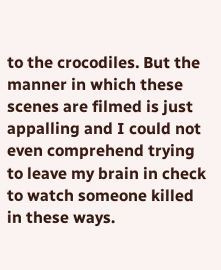to the crocodiles. But the manner in which these scenes are filmed is just appalling and I could not even comprehend trying to leave my brain in check to watch someone killed in these ways.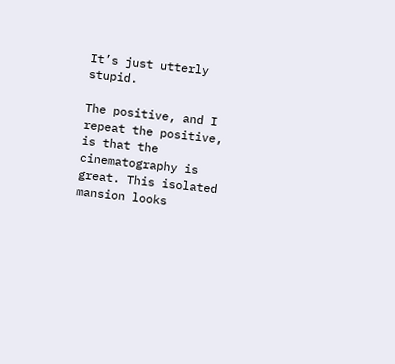It’s just utterly stupid.

The positive, and I repeat the positive, is that the cinematography is great. This isolated mansion looks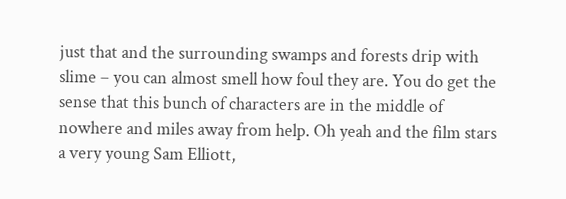just that and the surrounding swamps and forests drip with slime – you can almost smell how foul they are. You do get the sense that this bunch of characters are in the middle of nowhere and miles away from help. Oh yeah and the film stars a very young Sam Elliott,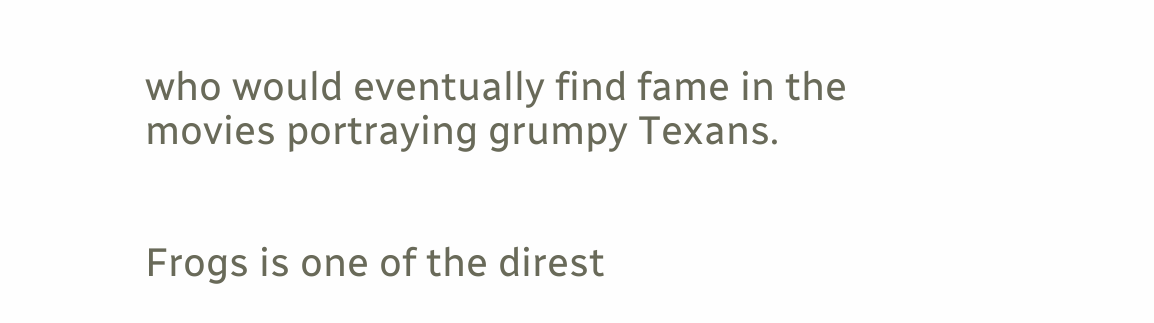who would eventually find fame in the movies portraying grumpy Texans.


Frogs is one of the direst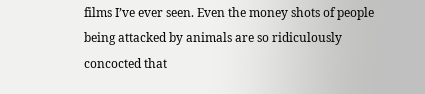films I’ve ever seen. Even the money shots of people being attacked by animals are so ridiculously concocted that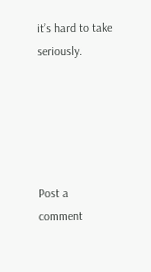it’s hard to take seriously.





Post a comment